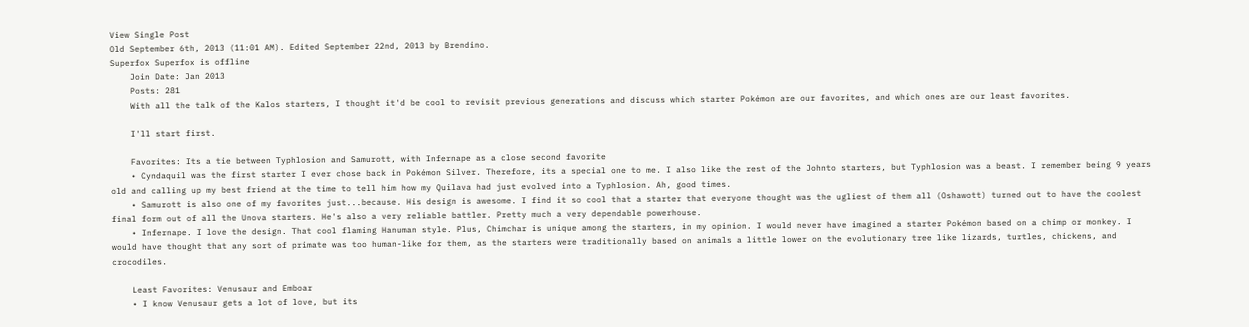View Single Post
Old September 6th, 2013 (11:01 AM). Edited September 22nd, 2013 by Brendino.
Superfox Superfox is offline
    Join Date: Jan 2013
    Posts: 281
    With all the talk of the Kalos starters, I thought it'd be cool to revisit previous generations and discuss which starter Pokémon are our favorites, and which ones are our least favorites.

    I'll start first.

    Favorites: Its a tie between Typhlosion and Samurott, with Infernape as a close second favorite
    • Cyndaquil was the first starter I ever chose back in Pokémon Silver. Therefore, its a special one to me. I also like the rest of the Johnto starters, but Typhlosion was a beast. I remember being 9 years old and calling up my best friend at the time to tell him how my Quilava had just evolved into a Typhlosion. Ah, good times.
    • Samurott is also one of my favorites just...because. His design is awesome. I find it so cool that a starter that everyone thought was the ugliest of them all (Oshawott) turned out to have the coolest final form out of all the Unova starters. He's also a very reliable battler. Pretty much a very dependable powerhouse.
    • Infernape. I love the design. That cool flaming Hanuman style. Plus, Chimchar is unique among the starters, in my opinion. I would never have imagined a starter Pokémon based on a chimp or monkey. I would have thought that any sort of primate was too human-like for them, as the starters were traditionally based on animals a little lower on the evolutionary tree like lizards, turtles, chickens, and crocodiles.

    Least Favorites: Venusaur and Emboar
    • I know Venusaur gets a lot of love, but its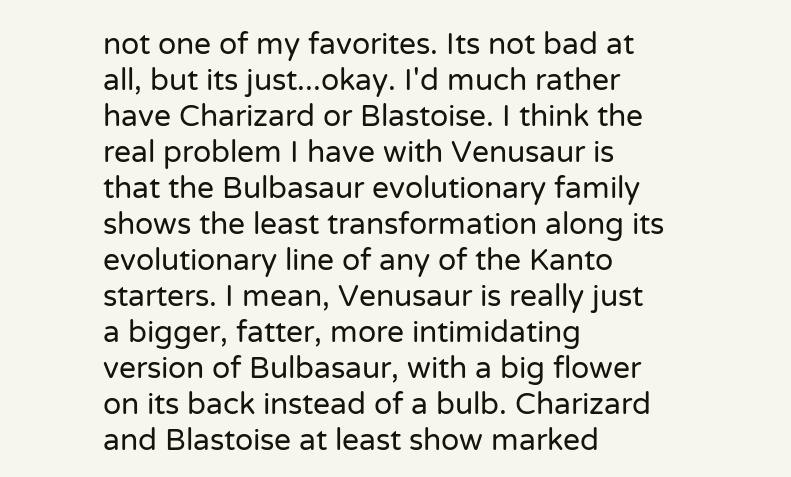not one of my favorites. Its not bad at all, but its just...okay. I'd much rather have Charizard or Blastoise. I think the real problem I have with Venusaur is that the Bulbasaur evolutionary family shows the least transformation along its evolutionary line of any of the Kanto starters. I mean, Venusaur is really just a bigger, fatter, more intimidating version of Bulbasaur, with a big flower on its back instead of a bulb. Charizard and Blastoise at least show marked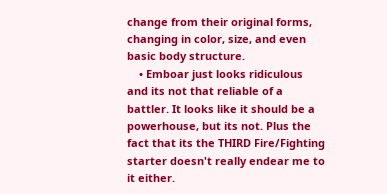change from their original forms, changing in color, size, and even basic body structure.
    • Emboar just looks ridiculous and its not that reliable of a battler. It looks like it should be a powerhouse, but its not. Plus the fact that its the THIRD Fire/Fighting starter doesn't really endear me to it either.